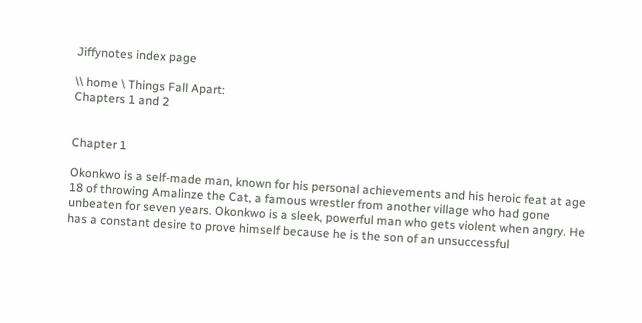Jiffynotes index page

\\ home \ Things Fall Apart:
Chapters 1 and 2


Chapter 1

Okonkwo is a self-made man, known for his personal achievements and his heroic feat at age 18 of throwing Amalinze the Cat, a famous wrestler from another village who had gone unbeaten for seven years. Okonkwo is a sleek, powerful man who gets violent when angry. He has a constant desire to prove himself because he is the son of an unsuccessful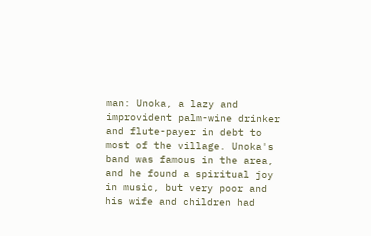man: Unoka, a lazy and improvident palm-wine drinker and flute-payer in debt to most of the village. Unoka's band was famous in the area, and he found a spiritual joy in music, but very poor and his wife and children had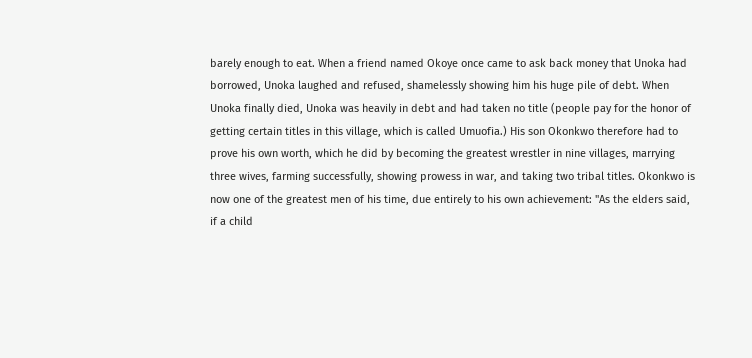barely enough to eat. When a friend named Okoye once came to ask back money that Unoka had borrowed, Unoka laughed and refused, shamelessly showing him his huge pile of debt. When Unoka finally died, Unoka was heavily in debt and had taken no title (people pay for the honor of getting certain titles in this village, which is called Umuofia.) His son Okonkwo therefore had to prove his own worth, which he did by becoming the greatest wrestler in nine villages, marrying three wives, farming successfully, showing prowess in war, and taking two tribal titles. Okonkwo is now one of the greatest men of his time, due entirely to his own achievement: "As the elders said, if a child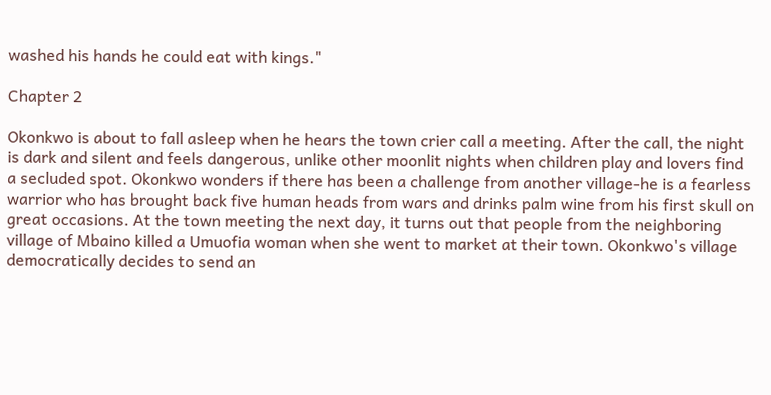washed his hands he could eat with kings."

Chapter 2

Okonkwo is about to fall asleep when he hears the town crier call a meeting. After the call, the night is dark and silent and feels dangerous, unlike other moonlit nights when children play and lovers find a secluded spot. Okonkwo wonders if there has been a challenge from another village-he is a fearless warrior who has brought back five human heads from wars and drinks palm wine from his first skull on great occasions. At the town meeting the next day, it turns out that people from the neighboring village of Mbaino killed a Umuofia woman when she went to market at their town. Okonkwo's village democratically decides to send an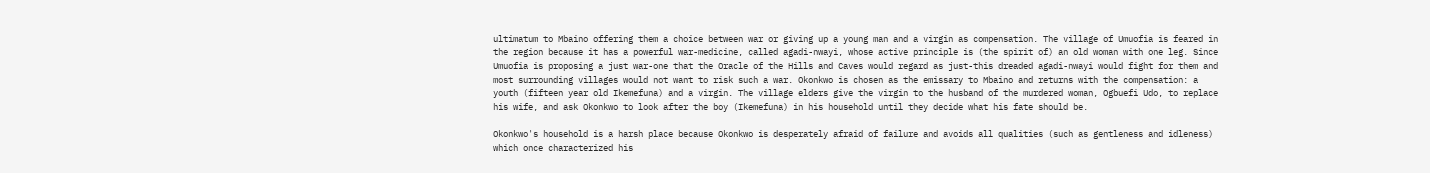ultimatum to Mbaino offering them a choice between war or giving up a young man and a virgin as compensation. The village of Umuofia is feared in the region because it has a powerful war-medicine, called agadi-nwayi, whose active principle is (the spirit of) an old woman with one leg. Since Umuofia is proposing a just war-one that the Oracle of the Hills and Caves would regard as just-this dreaded agadi-nwayi would fight for them and most surrounding villages would not want to risk such a war. Okonkwo is chosen as the emissary to Mbaino and returns with the compensation: a youth (fifteen year old Ikemefuna) and a virgin. The village elders give the virgin to the husband of the murdered woman, Ogbuefi Udo, to replace his wife, and ask Okonkwo to look after the boy (Ikemefuna) in his household until they decide what his fate should be.

Okonkwo's household is a harsh place because Okonkwo is desperately afraid of failure and avoids all qualities (such as gentleness and idleness) which once characterized his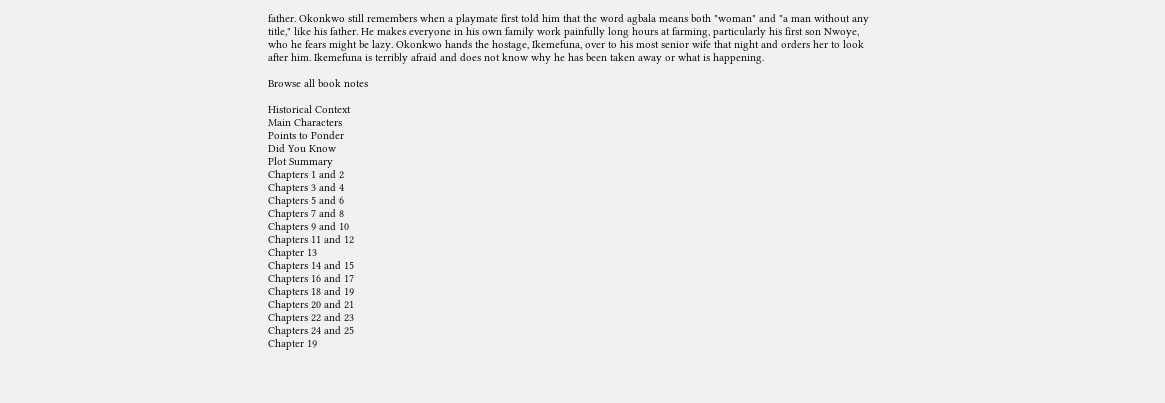father. Okonkwo still remembers when a playmate first told him that the word agbala means both "woman" and "a man without any title," like his father. He makes everyone in his own family work painfully long hours at farming, particularly his first son Nwoye, who he fears might be lazy. Okonkwo hands the hostage, Ikemefuna, over to his most senior wife that night and orders her to look after him. Ikemefuna is terribly afraid and does not know why he has been taken away or what is happening.

Browse all book notes

Historical Context
Main Characters
Points to Ponder
Did You Know
Plot Summary
Chapters 1 and 2
Chapters 3 and 4
Chapters 5 and 6
Chapters 7 and 8
Chapters 9 and 10
Chapters 11 and 12
Chapter 13
Chapters 14 and 15
Chapters 16 and 17
Chapters 18 and 19
Chapters 20 and 21
Chapters 22 and 23
Chapters 24 and 25
Chapter 19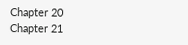Chapter 20
Chapter 21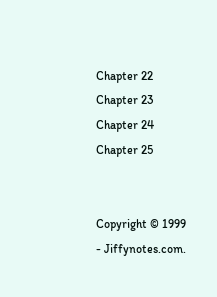Chapter 22
Chapter 23
Chapter 24
Chapter 25


Copyright © 1999 - Jiffynotes.com.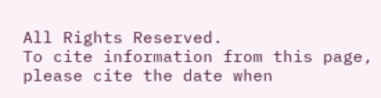All Rights Reserved.
To cite information from this page, please cite the date when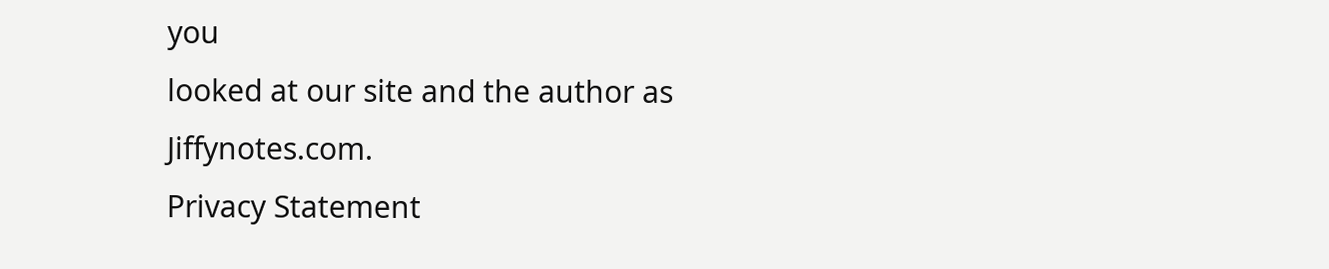you
looked at our site and the author as Jiffynotes.com.
Privacy Statement